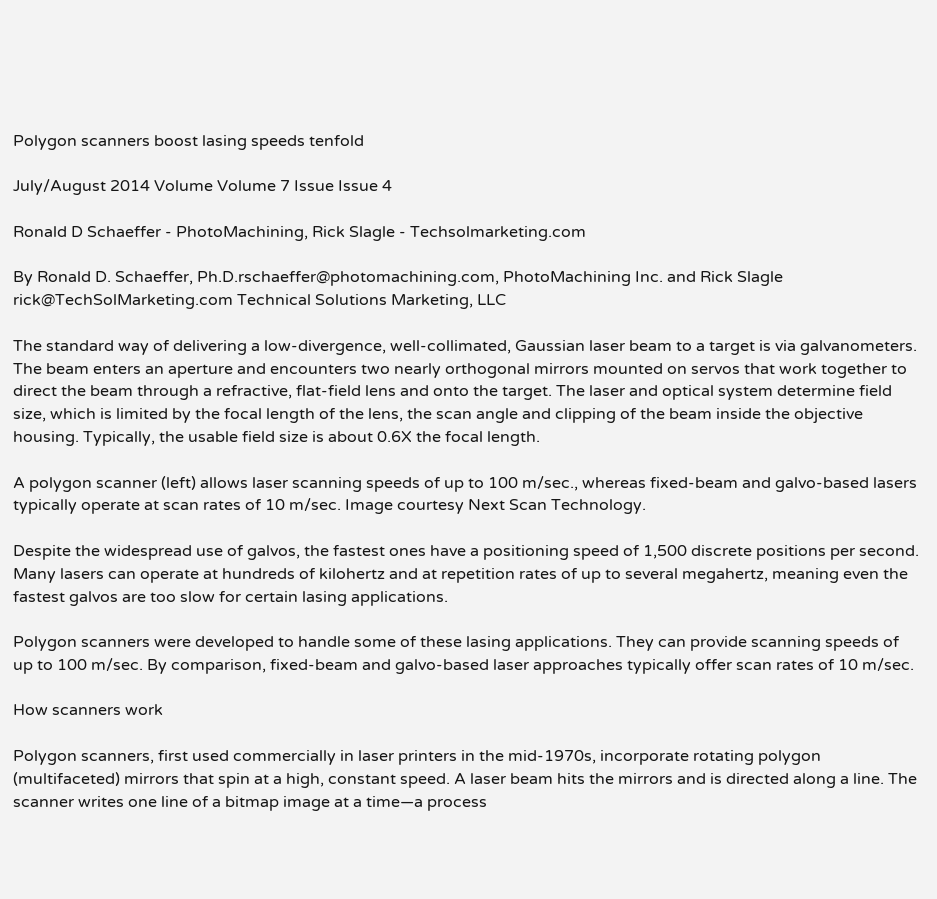Polygon scanners boost lasing speeds tenfold

July/August 2014 Volume Volume 7 Issue Issue 4

Ronald D Schaeffer - PhotoMachining, Rick Slagle - Techsolmarketing.com

By Ronald D. Schaeffer, Ph.D.rschaeffer@photomachining.com, PhotoMachining Inc. and Rick Slagle rick@TechSolMarketing.com Technical Solutions Marketing, LLC

The standard way of delivering a low-divergence, well-collimated, Gaussian laser beam to a target is via galvanometers. The beam enters an aperture and encounters two nearly orthogonal mirrors mounted on servos that work together to direct the beam through a refractive, flat-field lens and onto the target. The laser and optical system determine field size, which is limited by the focal length of the lens, the scan angle and clipping of the beam inside the objective housing. Typically, the usable field size is about 0.6X the focal length.

A polygon scanner (left) allows laser scanning speeds of up to 100 m/sec., whereas fixed-beam and galvo-based lasers typically operate at scan rates of 10 m/sec. Image courtesy Next Scan Technology.

Despite the widespread use of galvos, the fastest ones have a positioning speed of 1,500 discrete positions per second. Many lasers can operate at hundreds of kilohertz and at repetition rates of up to several megahertz, meaning even the fastest galvos are too slow for certain lasing applications.

Polygon scanners were developed to handle some of these lasing applications. They can provide scanning speeds of up to 100 m/sec. By comparison, fixed-beam and galvo-based laser approaches typically offer scan rates of 10 m/sec.

How scanners work

Polygon scanners, first used commercially in laser printers in the mid-1970s, incorporate rotating polygon (multifaceted) mirrors that spin at a high, constant speed. A laser beam hits the mirrors and is directed along a line. The scanner writes one line of a bitmap image at a time—a process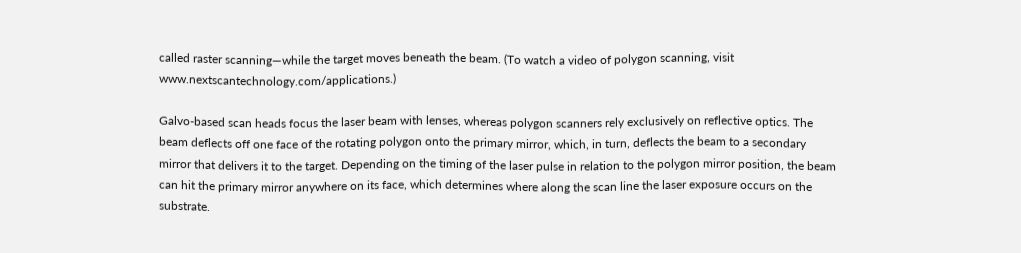called raster scanning—while the target moves beneath the beam. (To watch a video of polygon scanning, visit www.nextscantechnology.com/applications.)

Galvo-based scan heads focus the laser beam with lenses, whereas polygon scanners rely exclusively on reflective optics. The beam deflects off one face of the rotating polygon onto the primary mirror, which, in turn, deflects the beam to a secondary mirror that delivers it to the target. Depending on the timing of the laser pulse in relation to the polygon mirror position, the beam can hit the primary mirror anywhere on its face, which determines where along the scan line the laser exposure occurs on the substrate.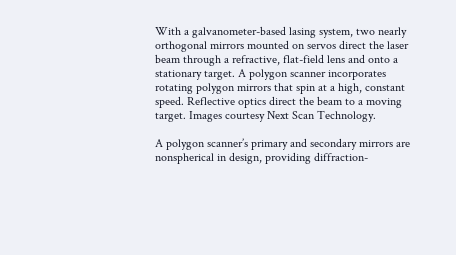With a galvanometer-based lasing system, two nearly orthogonal mirrors mounted on servos direct the laser beam through a refractive, flat-field lens and onto a stationary target. A polygon scanner incorporates rotating polygon mirrors that spin at a high, constant speed. Reflective optics direct the beam to a moving target. Images courtesy Next Scan Technology.

A polygon scanner’s primary and secondary mirrors are nonspherical in design, providing diffraction-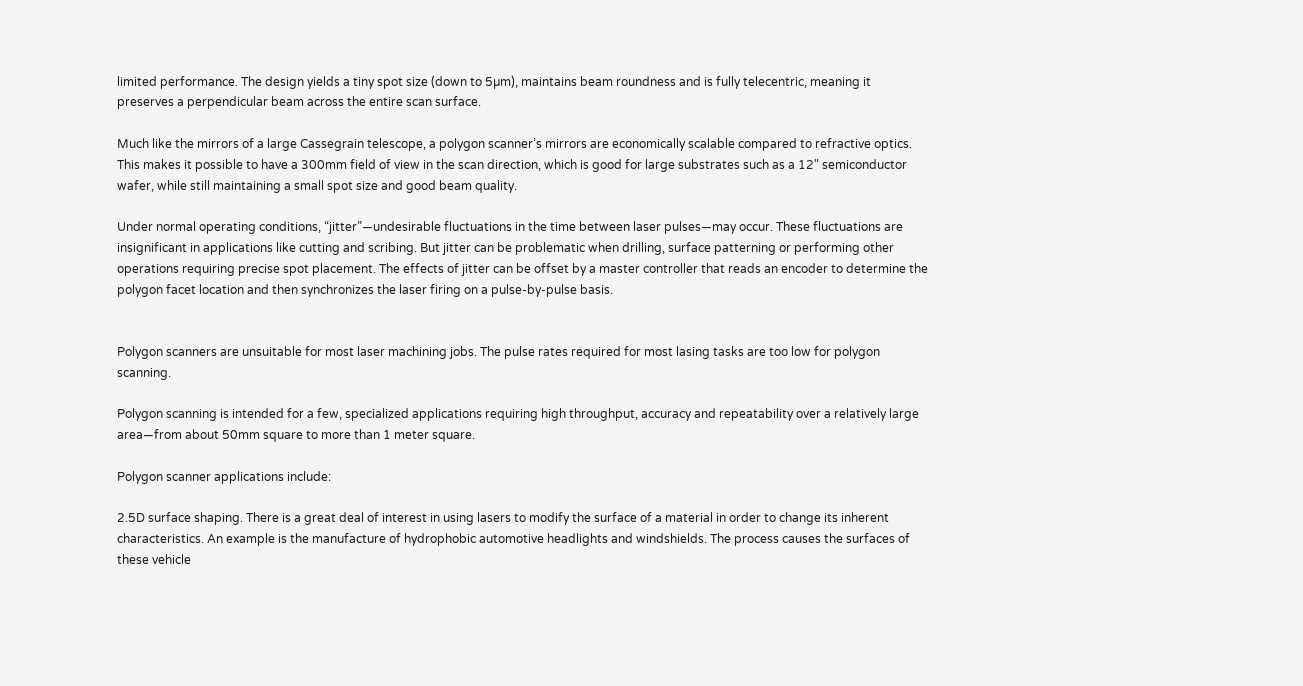limited performance. The design yields a tiny spot size (down to 5µm), maintains beam roundness and is fully telecentric, meaning it preserves a perpendicular beam across the entire scan surface.

Much like the mirrors of a large Cassegrain telescope, a polygon scanner’s mirrors are economically scalable compared to refractive optics. This makes it possible to have a 300mm field of view in the scan direction, which is good for large substrates such as a 12" semiconductor wafer, while still maintaining a small spot size and good beam quality.

Under normal operating conditions, “jitter”—undesirable fluctuations in the time between laser pulses—may occur. These fluctuations are insignificant in applications like cutting and scribing. But jitter can be problematic when drilling, surface patterning or performing other operations requiring precise spot placement. The effects of jitter can be offset by a master controller that reads an encoder to determine the polygon facet location and then synchronizes the laser firing on a pulse-by-pulse basis.


Polygon scanners are unsuitable for most laser machining jobs. The pulse rates required for most lasing tasks are too low for polygon scanning.

Polygon scanning is intended for a few, specialized applications requiring high throughput, accuracy and repeatability over a relatively large area—from about 50mm square to more than 1 meter square.

Polygon scanner applications include:

2.5D surface shaping. There is a great deal of interest in using lasers to modify the surface of a material in order to change its inherent characteristics. An example is the manufacture of hydrophobic automotive headlights and windshields. The process causes the surfaces of these vehicle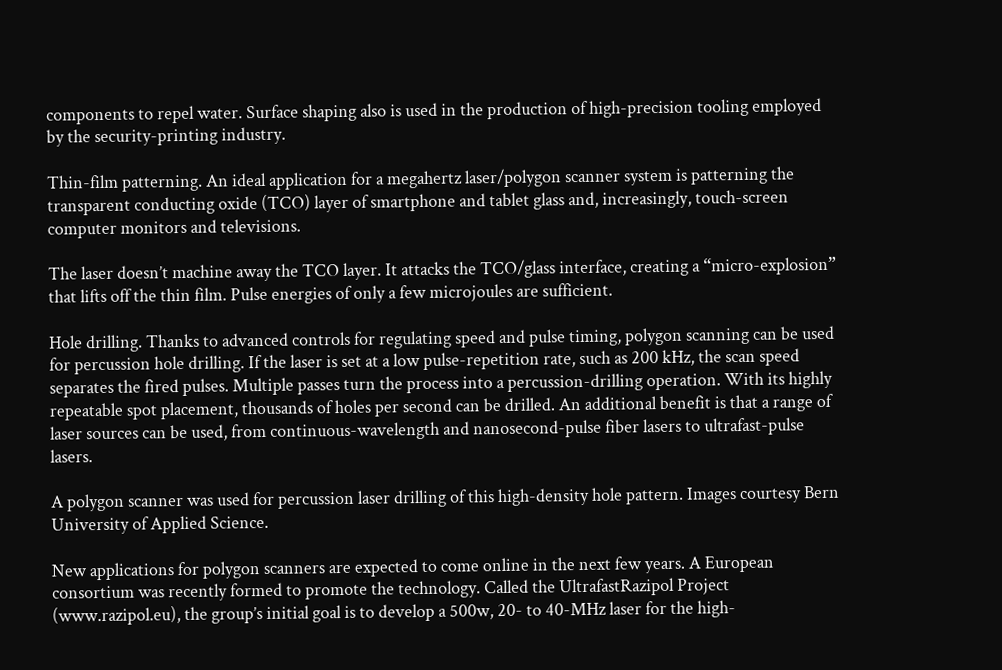components to repel water. Surface shaping also is used in the production of high-precision tooling employed by the security-printing industry.

Thin-film patterning. An ideal application for a megahertz laser/polygon scanner system is patterning the transparent conducting oxide (TCO) layer of smartphone and tablet glass and, increasingly, touch-screen computer monitors and televisions.

The laser doesn’t machine away the TCO layer. It attacks the TCO/glass interface, creating a “micro-explosion” that lifts off the thin film. Pulse energies of only a few microjoules are sufficient.

Hole drilling. Thanks to advanced controls for regulating speed and pulse timing, polygon scanning can be used for percussion hole drilling. If the laser is set at a low pulse-repetition rate, such as 200 kHz, the scan speed separates the fired pulses. Multiple passes turn the process into a percussion-drilling operation. With its highly repeatable spot placement, thousands of holes per second can be drilled. An additional benefit is that a range of laser sources can be used, from continuous-wavelength and nanosecond-pulse fiber lasers to ultrafast-pulse lasers.

A polygon scanner was used for percussion laser drilling of this high-density hole pattern. Images courtesy Bern University of Applied Science.

New applications for polygon scanners are expected to come online in the next few years. A European consortium was recently formed to promote the technology. Called the UltrafastRazipol Project (www.razipol.eu), the group’s initial goal is to develop a 500w, 20- to 40-MHz laser for the high-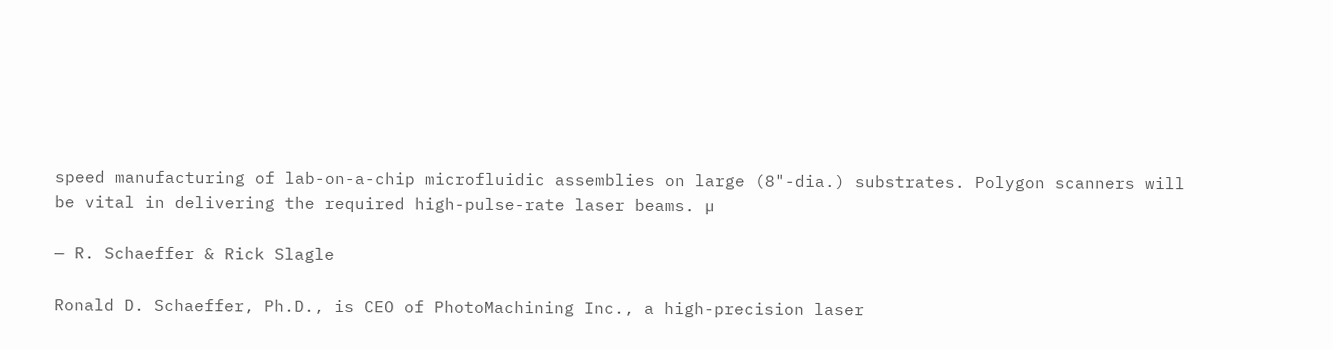speed manufacturing of lab-on-a-chip microfluidic assemblies on large (8"-dia.) substrates. Polygon scanners will be vital in delivering the required high-pulse-rate laser beams. µ

— R. Schaeffer & Rick Slagle

Ronald D. Schaeffer, Ph.D., is CEO of PhotoMachining Inc., a high-precision laser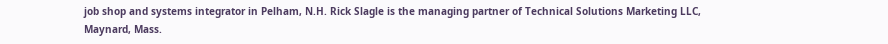job shop and systems integrator in Pelham, N.H. Rick Slagle is the managing partner of Technical Solutions Marketing LLC, Maynard, Mass.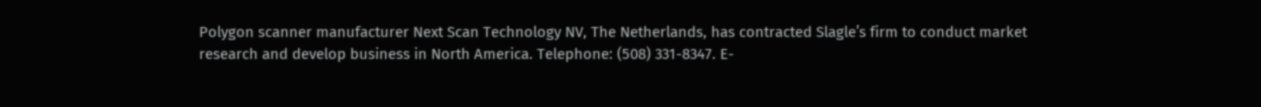Polygon scanner manufacturer Next Scan Technology NV, The Netherlands, has contracted Slagle’s firm to conduct market research and develop business in North America. Telephone: (508) 331-8347. E-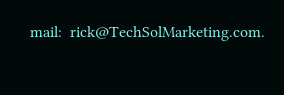mail:  rick@TechSolMarketing.com.